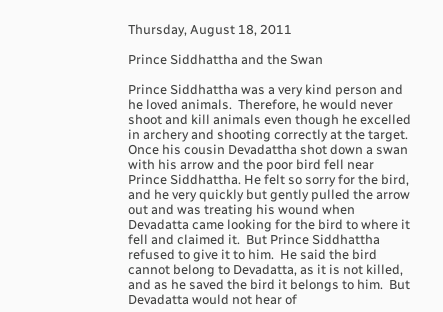Thursday, August 18, 2011

Prince Siddhattha and the Swan

Prince Siddhattha was a very kind person and he loved animals.  Therefore, he would never shoot and kill animals even though he excelled in archery and shooting correctly at the target. Once his cousin Devadattha shot down a swan with his arrow and the poor bird fell near Prince Siddhattha. He felt so sorry for the bird, and he very quickly but gently pulled the arrow out and was treating his wound when Devadatta came looking for the bird to where it fell and claimed it.  But Prince Siddhattha refused to give it to him.  He said the bird cannot belong to Devadatta, as it is not killed, and as he saved the bird it belongs to him.  But Devadatta would not hear of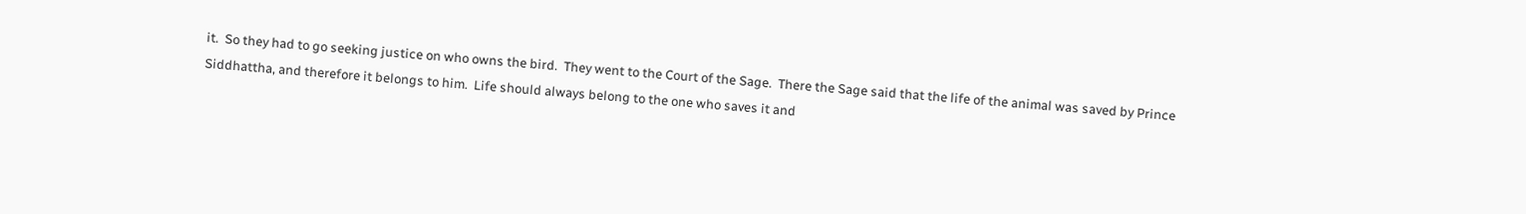it.  So they had to go seeking justice on who owns the bird.  They went to the Court of the Sage.  There the Sage said that the life of the animal was saved by Prince Siddhattha, and therefore it belongs to him.  Life should always belong to the one who saves it and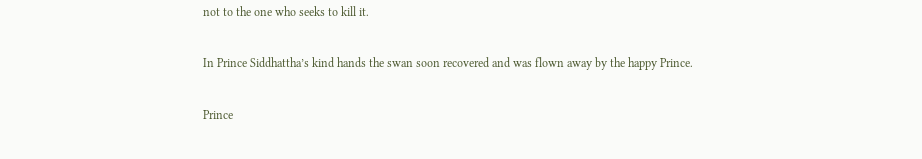not to the one who seeks to kill it.

In Prince Siddhattha’s kind hands the swan soon recovered and was flown away by the happy Prince.

Prince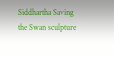Siddhartha Saving the Swan sculpture